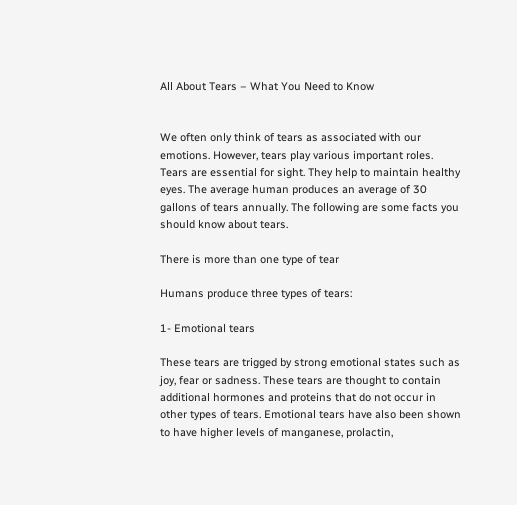All About Tears – What You Need to Know


We often only think of tears as associated with our emotions. However, tears play various important roles. Tears are essential for sight. They help to maintain healthy eyes. The average human produces an average of 30 gallons of tears annually. The following are some facts you should know about tears.

There is more than one type of tear

Humans produce three types of tears:

1- Emotional tears

These tears are trigged by strong emotional states such as joy, fear or sadness. These tears are thought to contain additional hormones and proteins that do not occur in other types of tears. Emotional tears have also been shown to have higher levels of manganese, prolactin,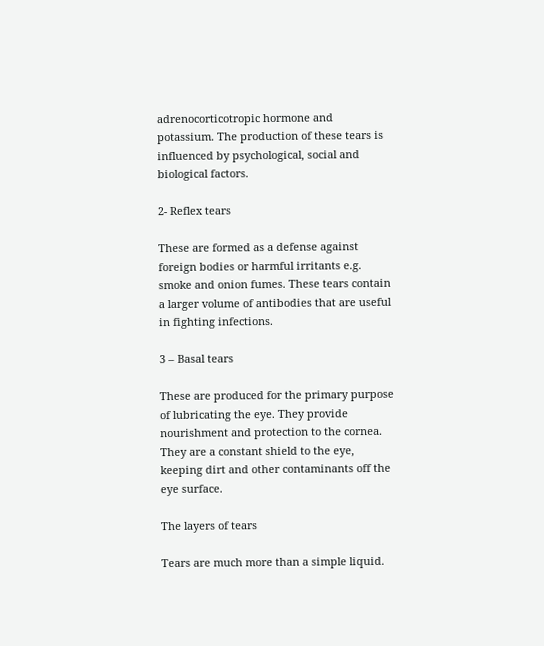adrenocorticotropic hormone and potassium. The production of these tears is influenced by psychological, social and biological factors.

2- Reflex tears

These are formed as a defense against foreign bodies or harmful irritants e.g. smoke and onion fumes. These tears contain a larger volume of antibodies that are useful in fighting infections.

3 – Basal tears

These are produced for the primary purpose of lubricating the eye. They provide nourishment and protection to the cornea. They are a constant shield to the eye, keeping dirt and other contaminants off the eye surface.

The layers of tears

Tears are much more than a simple liquid.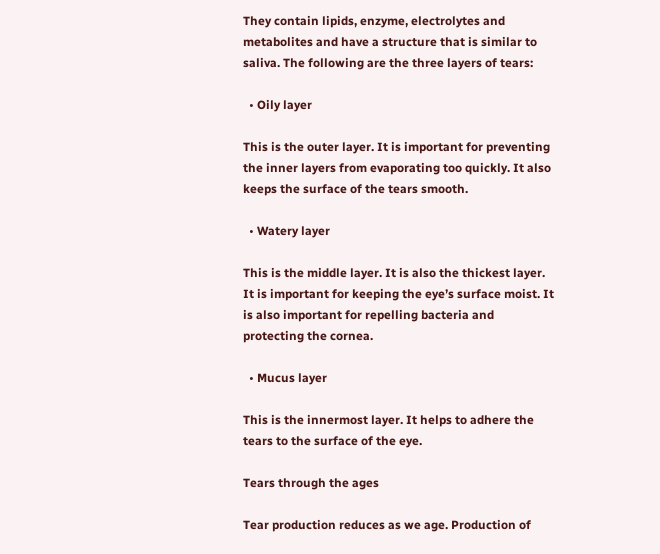They contain lipids, enzyme, electrolytes and metabolites and have a structure that is similar to saliva. The following are the three layers of tears:

  • Oily layer

This is the outer layer. It is important for preventing the inner layers from evaporating too quickly. It also keeps the surface of the tears smooth.

  • Watery layer

This is the middle layer. It is also the thickest layer. It is important for keeping the eye’s surface moist. It is also important for repelling bacteria and protecting the cornea.

  • Mucus layer

This is the innermost layer. It helps to adhere the tears to the surface of the eye.

Tears through the ages

Tear production reduces as we age. Production of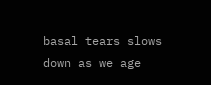basal tears slows down as we age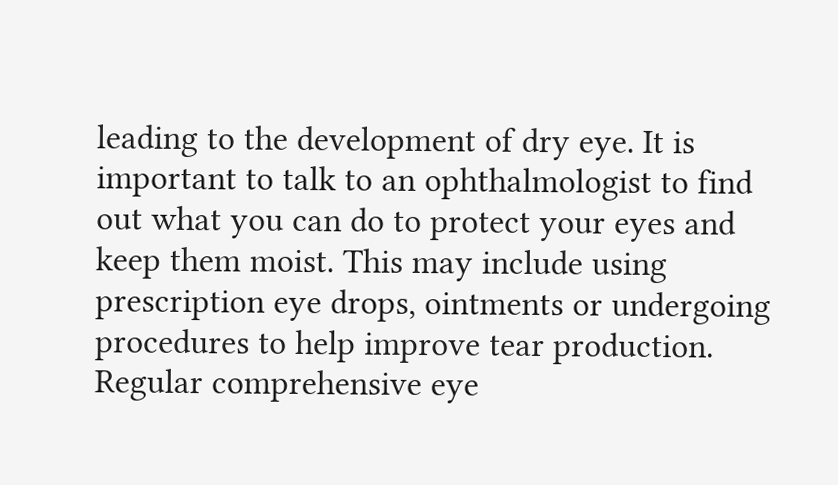leading to the development of dry eye. It is important to talk to an ophthalmologist to find out what you can do to protect your eyes and keep them moist. This may include using prescription eye drops, ointments or undergoing procedures to help improve tear production. Regular comprehensive eye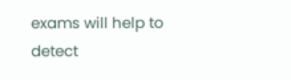exams will help to detect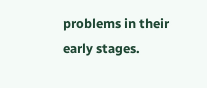problems in their early stages.